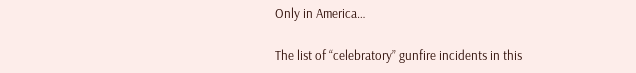Only in America…

The list of “celebratory” gunfire incidents in this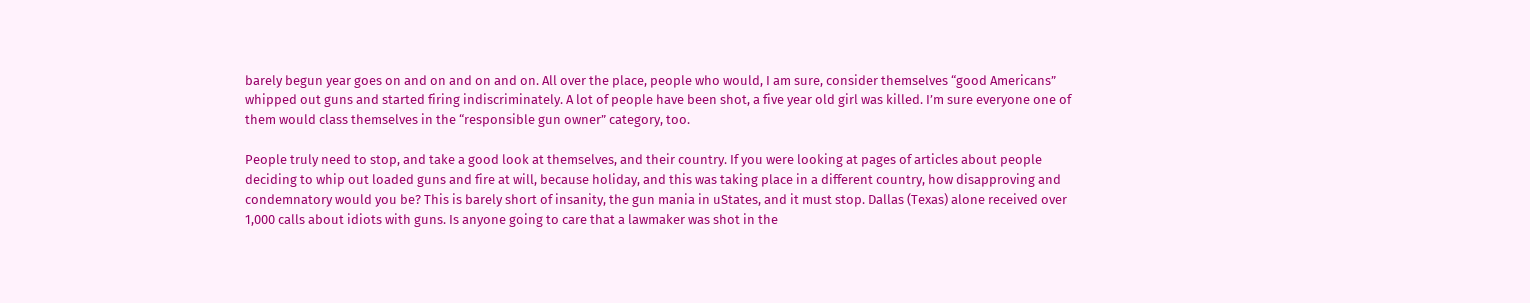barely begun year goes on and on and on and on. All over the place, people who would, I am sure, consider themselves “good Americans” whipped out guns and started firing indiscriminately. A lot of people have been shot, a five year old girl was killed. I’m sure everyone one of them would class themselves in the “responsible gun owner” category, too.

People truly need to stop, and take a good look at themselves, and their country. If you were looking at pages of articles about people deciding to whip out loaded guns and fire at will, because holiday, and this was taking place in a different country, how disapproving and condemnatory would you be? This is barely short of insanity, the gun mania in uStates, and it must stop. Dallas (Texas) alone received over 1,000 calls about idiots with guns. Is anyone going to care that a lawmaker was shot in the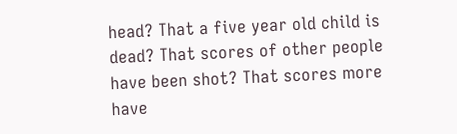head? That a five year old child is dead? That scores of other people have been shot? That scores more have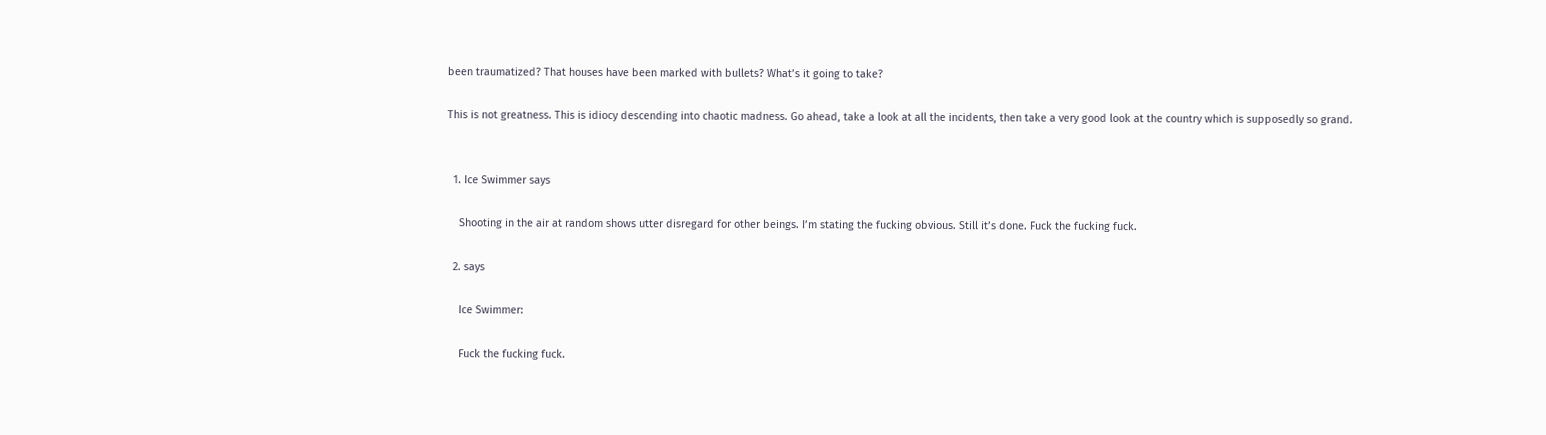been traumatized? That houses have been marked with bullets? What’s it going to take?

This is not greatness. This is idiocy descending into chaotic madness. Go ahead, take a look at all the incidents, then take a very good look at the country which is supposedly so grand.


  1. Ice Swimmer says

    Shooting in the air at random shows utter disregard for other beings. I’m stating the fucking obvious. Still it’s done. Fuck the fucking fuck.

  2. says

    Ice Swimmer:

    Fuck the fucking fuck.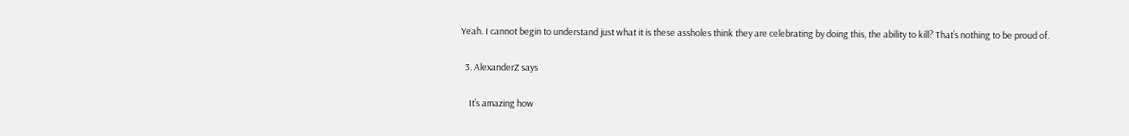Yeah. I cannot begin to understand just what it is these assholes think they are celebrating by doing this, the ability to kill? That’s nothing to be proud of.

  3. AlexanderZ says

    It’s amazing how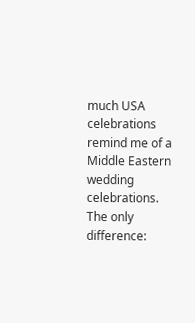much USA celebrations remind me of a Middle Eastern wedding celebrations. The only difference: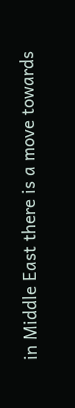in Middle East there is a move towards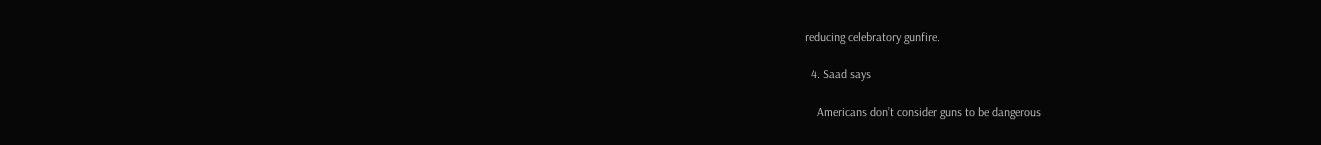reducing celebratory gunfire.

  4. Saad says

    Americans don’t consider guns to be dangerous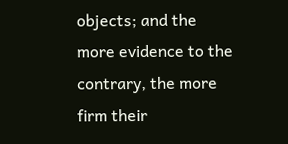objects; and the more evidence to the contrary, the more firm their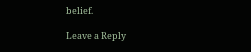belief.

Leave a Reply